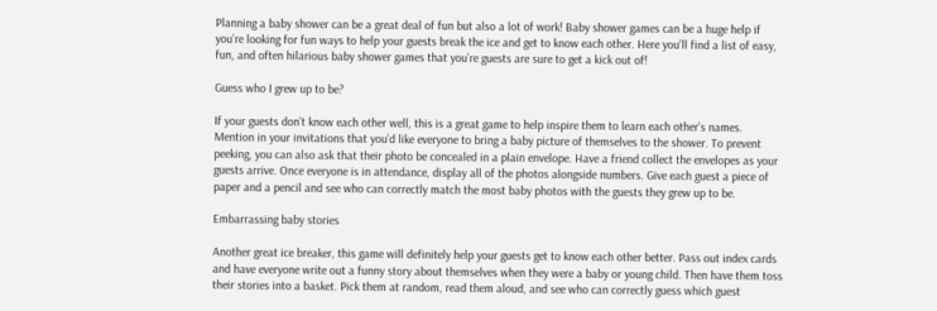Planning a baby shower can be a great deal of fun but also a lot of work! Baby shower games can be a huge help if you’re looking for fun ways to help your guests break the ice and get to know each other. Here you’ll find a list of easy, fun, and often hilarious baby shower games that you’re guests are sure to get a kick out of!

Guess who I grew up to be?

If your guests don’t know each other well, this is a great game to help inspire them to learn each other’s names. Mention in your invitations that you’d like everyone to bring a baby picture of themselves to the shower. To prevent peeking, you can also ask that their photo be concealed in a plain envelope. Have a friend collect the envelopes as your guests arrive. Once everyone is in attendance, display all of the photos alongside numbers. Give each guest a piece of paper and a pencil and see who can correctly match the most baby photos with the guests they grew up to be.

Embarrassing baby stories

Another great ice breaker, this game will definitely help your guests get to know each other better. Pass out index cards and have everyone write out a funny story about themselves when they were a baby or young child. Then have them toss their stories into a basket. Pick them at random, read them aloud, and see who can correctly guess which guest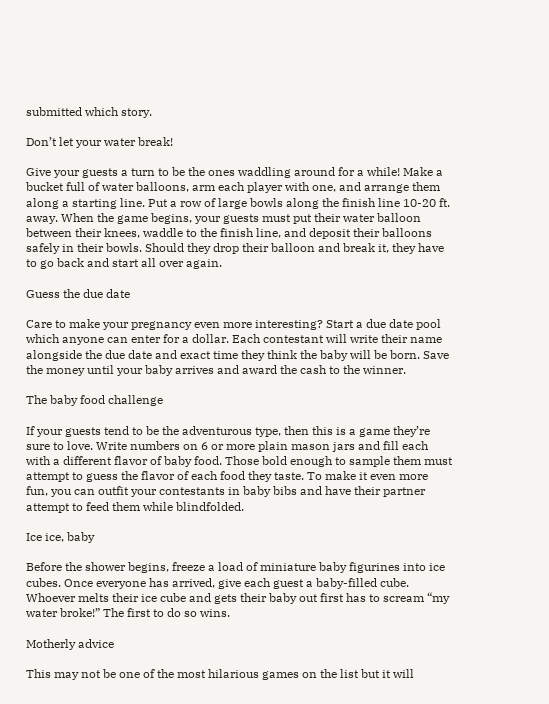submitted which story.

Don’t let your water break!

Give your guests a turn to be the ones waddling around for a while! Make a bucket full of water balloons, arm each player with one, and arrange them along a starting line. Put a row of large bowls along the finish line 10-20 ft. away. When the game begins, your guests must put their water balloon between their knees, waddle to the finish line, and deposit their balloons safely in their bowls. Should they drop their balloon and break it, they have to go back and start all over again.

Guess the due date

Care to make your pregnancy even more interesting? Start a due date pool which anyone can enter for a dollar. Each contestant will write their name alongside the due date and exact time they think the baby will be born. Save the money until your baby arrives and award the cash to the winner.

The baby food challenge

If your guests tend to be the adventurous type, then this is a game they’re sure to love. Write numbers on 6 or more plain mason jars and fill each with a different flavor of baby food. Those bold enough to sample them must attempt to guess the flavor of each food they taste. To make it even more fun, you can outfit your contestants in baby bibs and have their partner attempt to feed them while blindfolded.

Ice ice, baby

Before the shower begins, freeze a load of miniature baby figurines into ice cubes. Once everyone has arrived, give each guest a baby-filled cube. Whoever melts their ice cube and gets their baby out first has to scream “my water broke!” The first to do so wins.

Motherly advice

This may not be one of the most hilarious games on the list but it will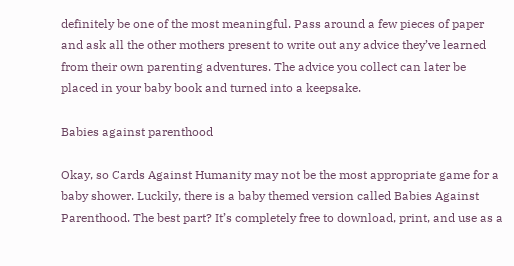definitely be one of the most meaningful. Pass around a few pieces of paper and ask all the other mothers present to write out any advice they’ve learned from their own parenting adventures. The advice you collect can later be placed in your baby book and turned into a keepsake.

Babies against parenthood

Okay, so Cards Against Humanity may not be the most appropriate game for a baby shower. Luckily, there is a baby themed version called Babies Against Parenthood. The best part? It’s completely free to download, print, and use as a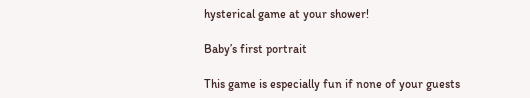hysterical game at your shower!

Baby’s first portrait

This game is especially fun if none of your guests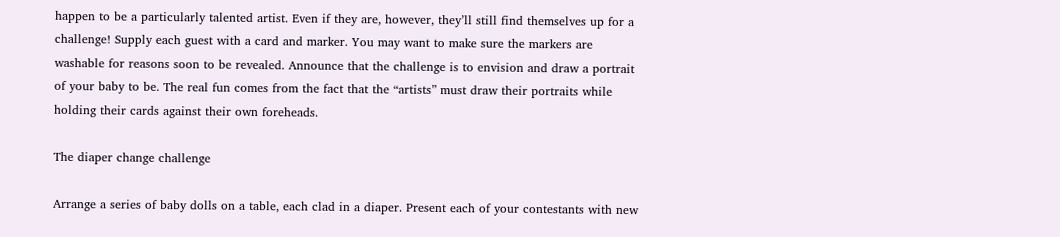happen to be a particularly talented artist. Even if they are, however, they’ll still find themselves up for a challenge! Supply each guest with a card and marker. You may want to make sure the markers are washable for reasons soon to be revealed. Announce that the challenge is to envision and draw a portrait of your baby to be. The real fun comes from the fact that the “artists” must draw their portraits while holding their cards against their own foreheads.

The diaper change challenge

Arrange a series of baby dolls on a table, each clad in a diaper. Present each of your contestants with new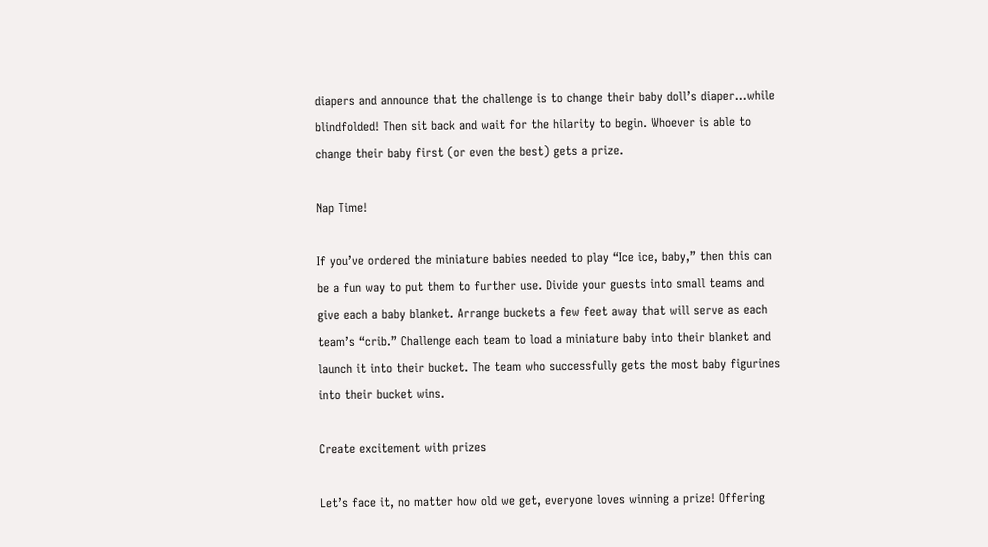diapers and announce that the challenge is to change their baby doll’s diaper…while blindfolded! Then sit back and wait for the hilarity to begin. Whoever is able to change their baby first (or even the best) gets a prize.

Nap Time!

If you’ve ordered the miniature babies needed to play “Ice ice, baby,” then this can be a fun way to put them to further use. Divide your guests into small teams and give each a baby blanket. Arrange buckets a few feet away that will serve as each team’s “crib.” Challenge each team to load a miniature baby into their blanket and launch it into their bucket. The team who successfully gets the most baby figurines into their bucket wins.

Create excitement with prizes

Let’s face it, no matter how old we get, everyone loves winning a prize! Offering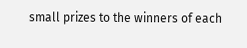small prizes to the winners of each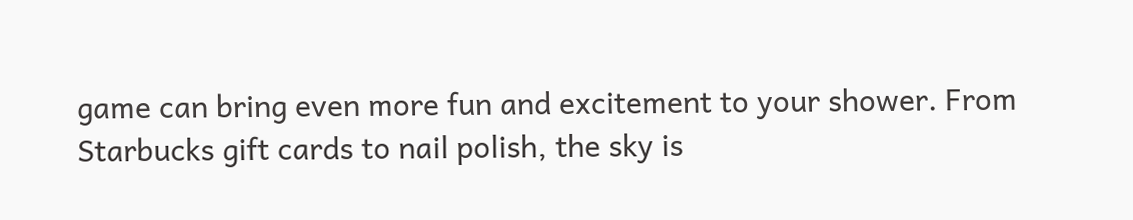game can bring even more fun and excitement to your shower. From Starbucks gift cards to nail polish, the sky is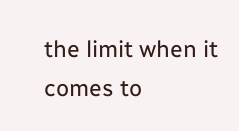the limit when it comes to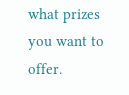what prizes you want to offer.